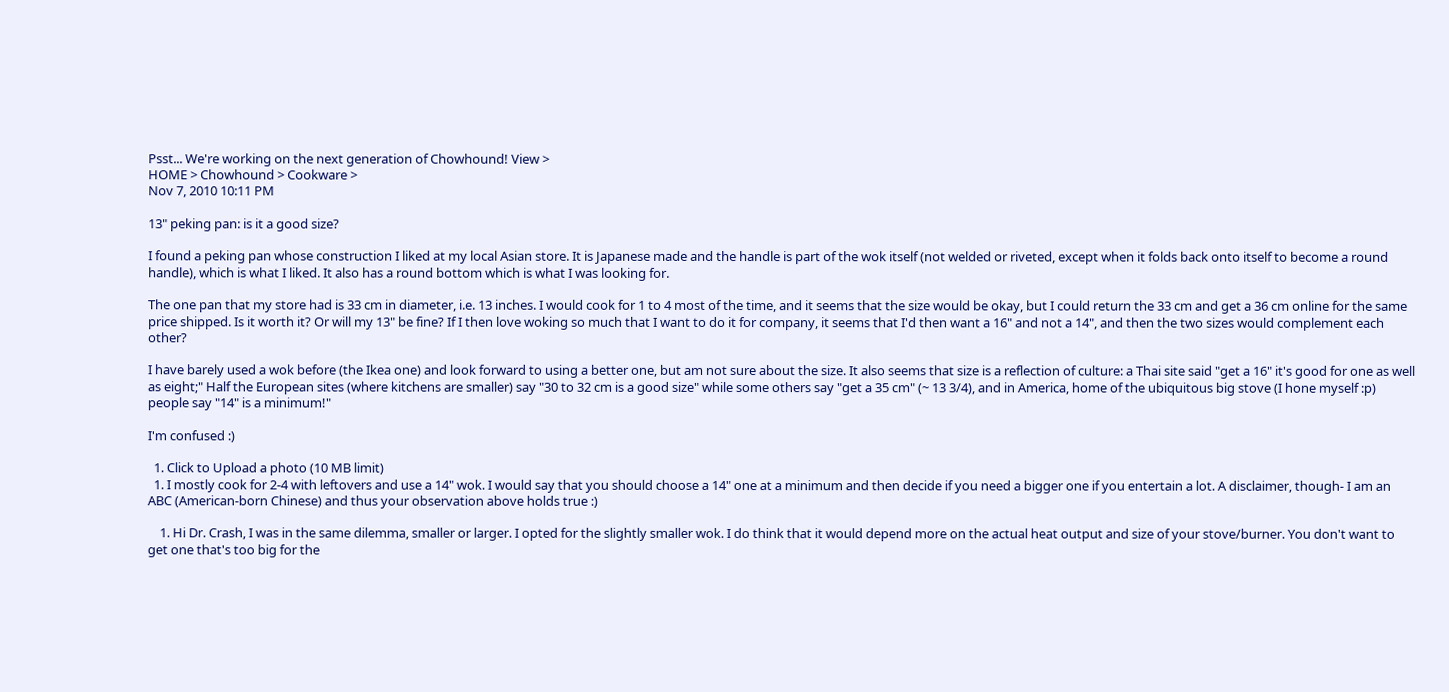Psst... We're working on the next generation of Chowhound! View >
HOME > Chowhound > Cookware >
Nov 7, 2010 10:11 PM

13" peking pan: is it a good size?

I found a peking pan whose construction I liked at my local Asian store. It is Japanese made and the handle is part of the wok itself (not welded or riveted, except when it folds back onto itself to become a round handle), which is what I liked. It also has a round bottom which is what I was looking for.

The one pan that my store had is 33 cm in diameter, i.e. 13 inches. I would cook for 1 to 4 most of the time, and it seems that the size would be okay, but I could return the 33 cm and get a 36 cm online for the same price shipped. Is it worth it? Or will my 13" be fine? If I then love woking so much that I want to do it for company, it seems that I'd then want a 16" and not a 14", and then the two sizes would complement each other?

I have barely used a wok before (the Ikea one) and look forward to using a better one, but am not sure about the size. It also seems that size is a reflection of culture: a Thai site said "get a 16" it's good for one as well as eight;" Half the European sites (where kitchens are smaller) say "30 to 32 cm is a good size" while some others say "get a 35 cm" (~ 13 3/4), and in America, home of the ubiquitous big stove (I hone myself :p) people say "14" is a minimum!"

I'm confused :)

  1. Click to Upload a photo (10 MB limit)
  1. I mostly cook for 2-4 with leftovers and use a 14" wok. I would say that you should choose a 14" one at a minimum and then decide if you need a bigger one if you entertain a lot. A disclaimer, though- I am an ABC (American-born Chinese) and thus your observation above holds true :)

    1. Hi Dr. Crash, I was in the same dilemma, smaller or larger. I opted for the slightly smaller wok. I do think that it would depend more on the actual heat output and size of your stove/burner. You don't want to get one that's too big for the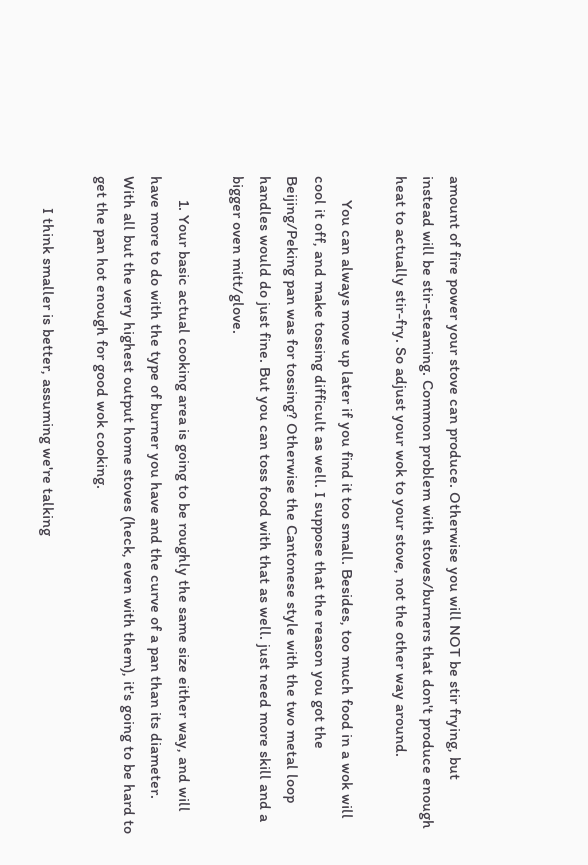amount of fire power your stove can produce. Otherwise you will NOT be stir frying, but instead will be stir-steaming. Common problem with stoves/burners that don't produce enough heat to actually stir-fry. So adjust your wok to your stove, not the other way around.

      You can always move up later if you find it too small. Besides, too much food in a wok will cool it off, and make tossing difficult as well. I suppose that the reason you got the Beijing/Peking pan was for tossing? Otherwise the Cantonese style with the two metal loop handles would do just fine. But you can toss food with that as well. just need more skill and a bigger oven mitt/glove.

      1. Your basic actual cooking area is going to be roughly the same size either way, and will have more to do with the type of burner you have and the curve of a pan than its diameter. With all but the very highest output home stoves (heck, even with them), it's going to be hard to get the pan hot enough for good wok cooking.

        I think smaller is better, assuming we're talking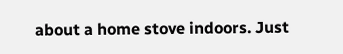about a home stove indoors. Just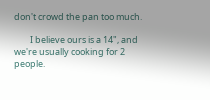don't crowd the pan too much.

        I believe ours is a 14", and we're usually cooking for 2 people.